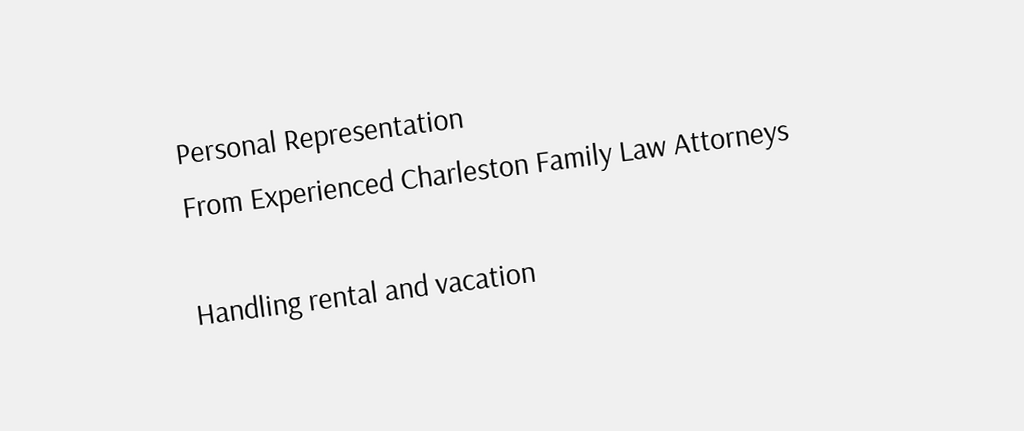Personal Representation
From Experienced Charleston Family Law Attorneys

Handling rental and vacation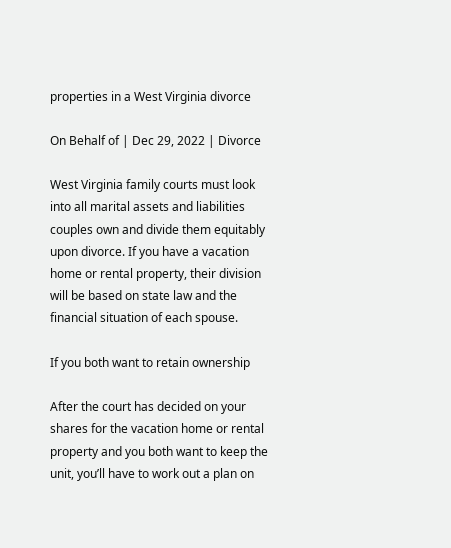properties in a West Virginia divorce

On Behalf of | Dec 29, 2022 | Divorce

West Virginia family courts must look into all marital assets and liabilities couples own and divide them equitably upon divorce. If you have a vacation home or rental property, their division will be based on state law and the financial situation of each spouse.

If you both want to retain ownership

After the court has decided on your shares for the vacation home or rental property and you both want to keep the unit, you’ll have to work out a plan on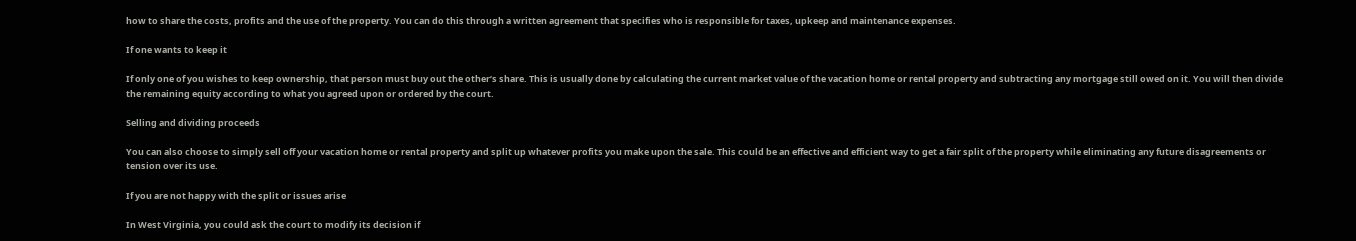how to share the costs, profits and the use of the property. You can do this through a written agreement that specifies who is responsible for taxes, upkeep and maintenance expenses.

If one wants to keep it

If only one of you wishes to keep ownership, that person must buy out the other’s share. This is usually done by calculating the current market value of the vacation home or rental property and subtracting any mortgage still owed on it. You will then divide the remaining equity according to what you agreed upon or ordered by the court.

Selling and dividing proceeds

You can also choose to simply sell off your vacation home or rental property and split up whatever profits you make upon the sale. This could be an effective and efficient way to get a fair split of the property while eliminating any future disagreements or tension over its use.

If you are not happy with the split or issues arise

In West Virginia, you could ask the court to modify its decision if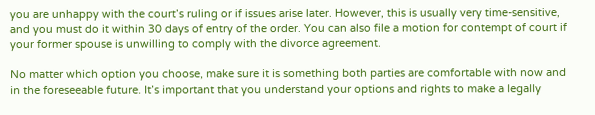you are unhappy with the court’s ruling or if issues arise later. However, this is usually very time-sensitive, and you must do it within 30 days of entry of the order. You can also file a motion for contempt of court if your former spouse is unwilling to comply with the divorce agreement.

No matter which option you choose, make sure it is something both parties are comfortable with now and in the foreseeable future. It’s important that you understand your options and rights to make a legally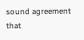sound agreement that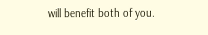will benefit both of you.